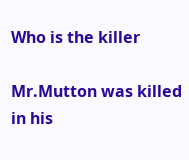Who is the killer

Mr.Mutton was killed in his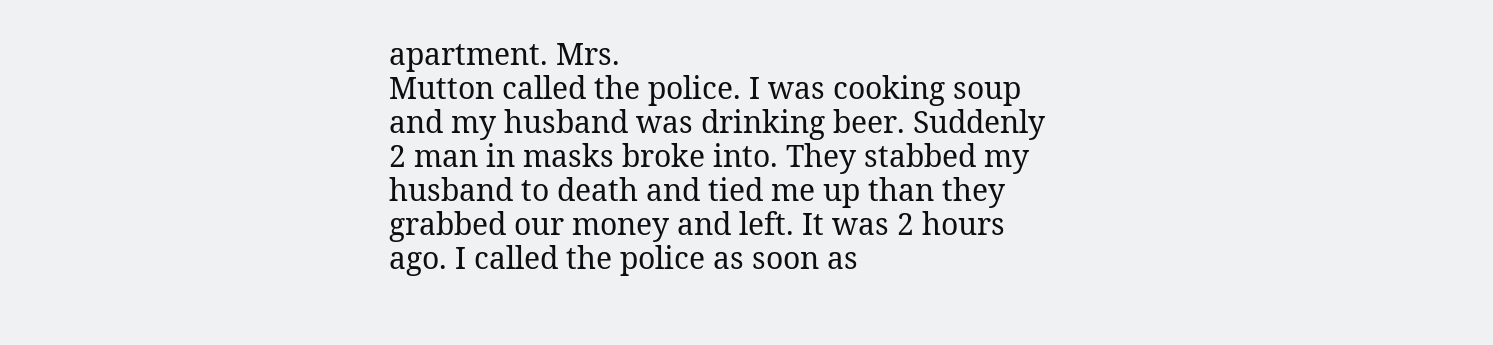apartment. Mrs.
Mutton called the police. I was cooking soup
and my husband was drinking beer. Suddenly
2 man in masks broke into. They stabbed my
husband to death and tied me up than they
grabbed our money and left. It was 2 hours
ago. I called the police as soon as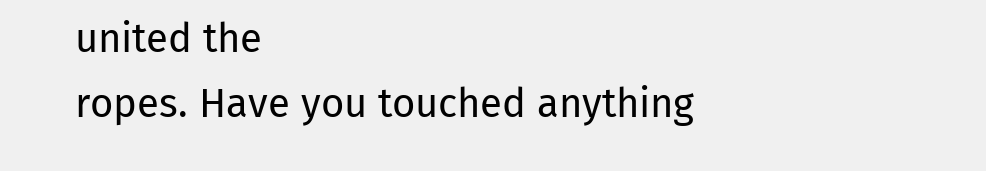united the
ropes. Have you touched anything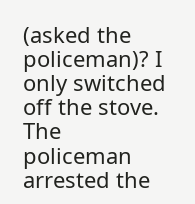(asked the
policeman)? I only switched off the stove. The
policeman arrested the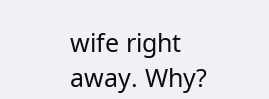wife right away. Why?